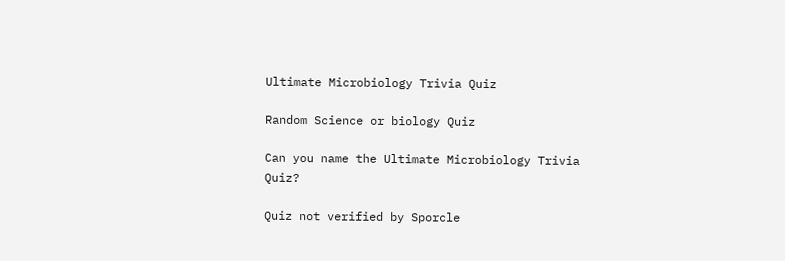Ultimate Microbiology Trivia Quiz

Random Science or biology Quiz

Can you name the Ultimate Microbiology Trivia Quiz?

Quiz not verified by Sporcle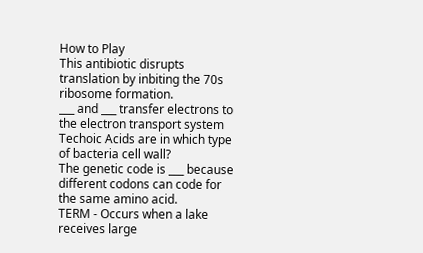How to Play
This antibiotic disrupts translation by inbiting the 70s ribosome formation.
___ and ___ transfer electrons to the electron transport system
Techoic Acids are in which type of bacteria cell wall?
The genetic code is ___ because different codons can code for the same amino acid.
TERM - Occurs when a lake receives large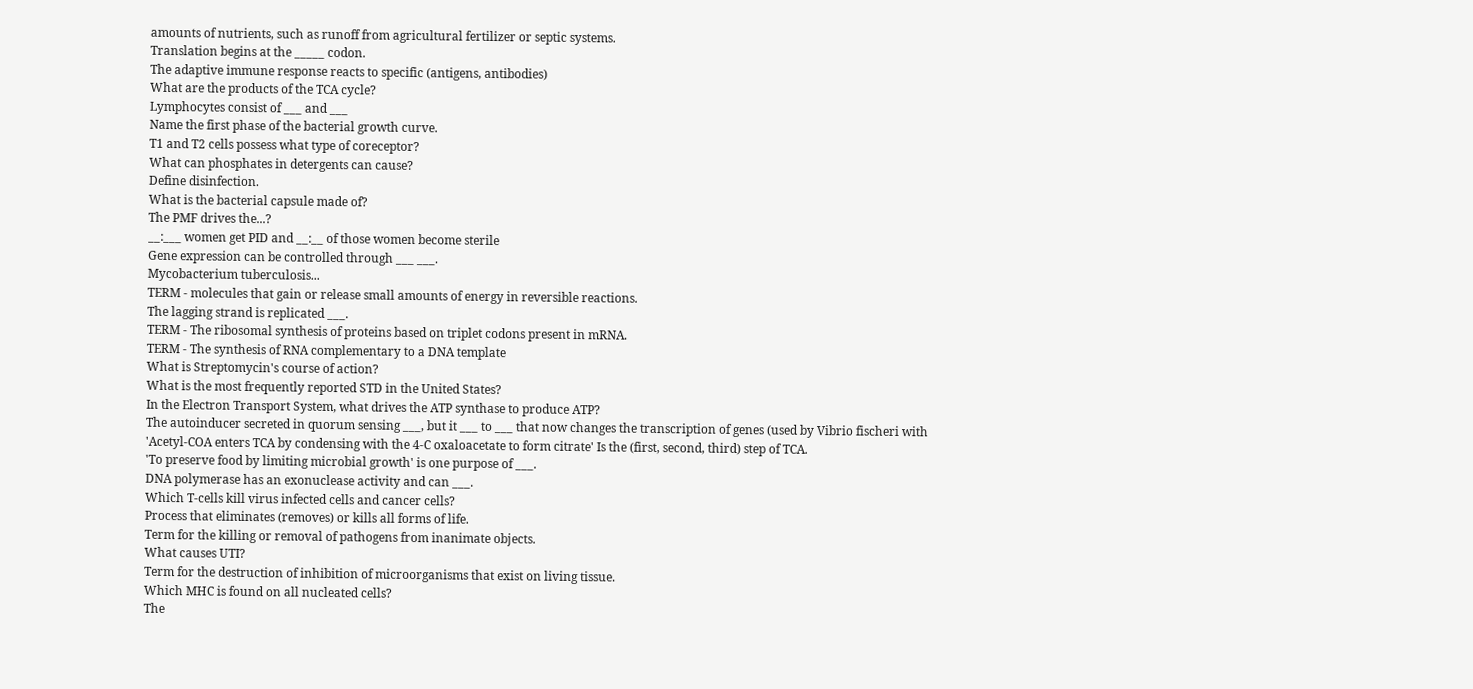amounts of nutrients, such as runoff from agricultural fertilizer or septic systems.
Translation begins at the _____ codon.
The adaptive immune response reacts to specific (antigens, antibodies)
What are the products of the TCA cycle?
Lymphocytes consist of ___ and ___
Name the first phase of the bacterial growth curve.
T1 and T2 cells possess what type of coreceptor?
What can phosphates in detergents can cause?
Define disinfection.
What is the bacterial capsule made of?
The PMF drives the...?
__:___ women get PID and __:__ of those women become sterile
Gene expression can be controlled through ___ ___.
Mycobacterium tuberculosis...
TERM - molecules that gain or release small amounts of energy in reversible reactions.
The lagging strand is replicated ___.
TERM - The ribosomal synthesis of proteins based on triplet codons present in mRNA.
TERM - The synthesis of RNA complementary to a DNA template
What is Streptomycin's course of action?
What is the most frequently reported STD in the United States?
In the Electron Transport System, what drives the ATP synthase to produce ATP?
The autoinducer secreted in quorum sensing ___, but it ___ to ___ that now changes the transcription of genes (used by Vibrio fischeri with
'Acetyl-COA enters TCA by condensing with the 4-C oxaloacetate to form citrate' Is the (first, second, third) step of TCA.
'To preserve food by limiting microbial growth' is one purpose of ___.
DNA polymerase has an exonuclease activity and can ___.
Which T-cells kill virus infected cells and cancer cells?
Process that eliminates (removes) or kills all forms of life.
Term for the killing or removal of pathogens from inanimate objects.
What causes UTI?
Term for the destruction of inhibition of microorganisms that exist on living tissue.
Which MHC is found on all nucleated cells?
The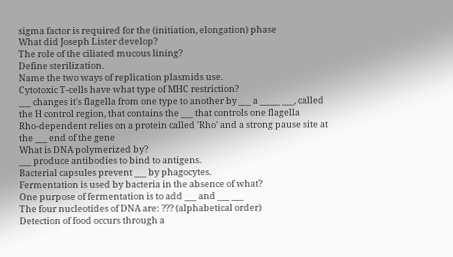sigma factor is required for the (initiation, elongation) phase
What did Joseph Lister develop?
The role of the ciliated mucous lining?
Define sterilization.
Name the two ways of replication plasmids use.
Cytotoxic T-cells have what type of MHC restriction?
___ changes it's flagella from one type to another by ___ a _____ ___, called the H control region, that contains the ___ that controls one flagella
Rho-dependent relies on a protein called 'Rho' and a strong pause site at the ___ end of the gene
What is DNA polymerized by?
___ produce antibodies to bind to antigens.
Bacterial capsules prevent ___ by phagocytes.
Fermentation is used by bacteria in the absence of what?
One purpose of fermentation is to add ___ and ___ ___
The four nucleotides of DNA are: ??? (alphabetical order)
Detection of food occurs through a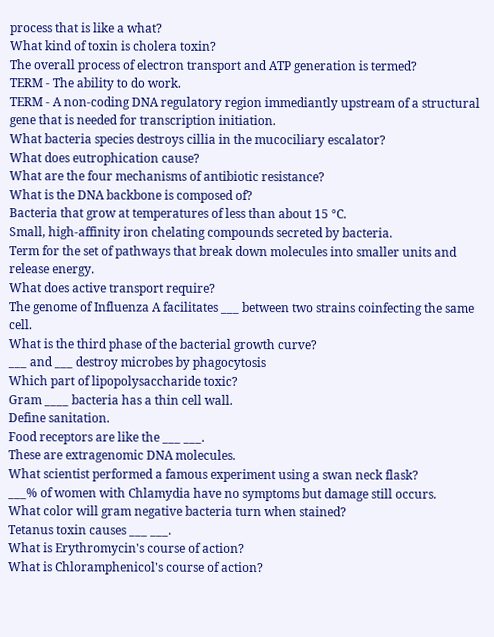process that is like a what?
What kind of toxin is cholera toxin?
The overall process of electron transport and ATP generation is termed?
TERM - The ability to do work.
TERM - A non-coding DNA regulatory region immediantly upstream of a structural gene that is needed for transcription initiation.
What bacteria species destroys cillia in the mucociliary escalator?
What does eutrophication cause?
What are the four mechanisms of antibiotic resistance?
What is the DNA backbone is composed of?
Bacteria that grow at temperatures of less than about 15 °C.
Small, high-affinity iron chelating compounds secreted by bacteria.
Term for the set of pathways that break down molecules into smaller units and release energy.
What does active transport require?
The genome of Influenza A facilitates ___ between two strains coinfecting the same cell.
What is the third phase of the bacterial growth curve?
___ and ___ destroy microbes by phagocytosis
Which part of lipopolysaccharide toxic?
Gram ____ bacteria has a thin cell wall.
Define sanitation.
Food receptors are like the ___ ___.
These are extragenomic DNA molecules.
What scientist performed a famous experiment using a swan neck flask?
___% of women with Chlamydia have no symptoms but damage still occurs.
What color will gram negative bacteria turn when stained?
Tetanus toxin causes ___ ___.
What is Erythromycin's course of action?
What is Chloramphenicol's course of action?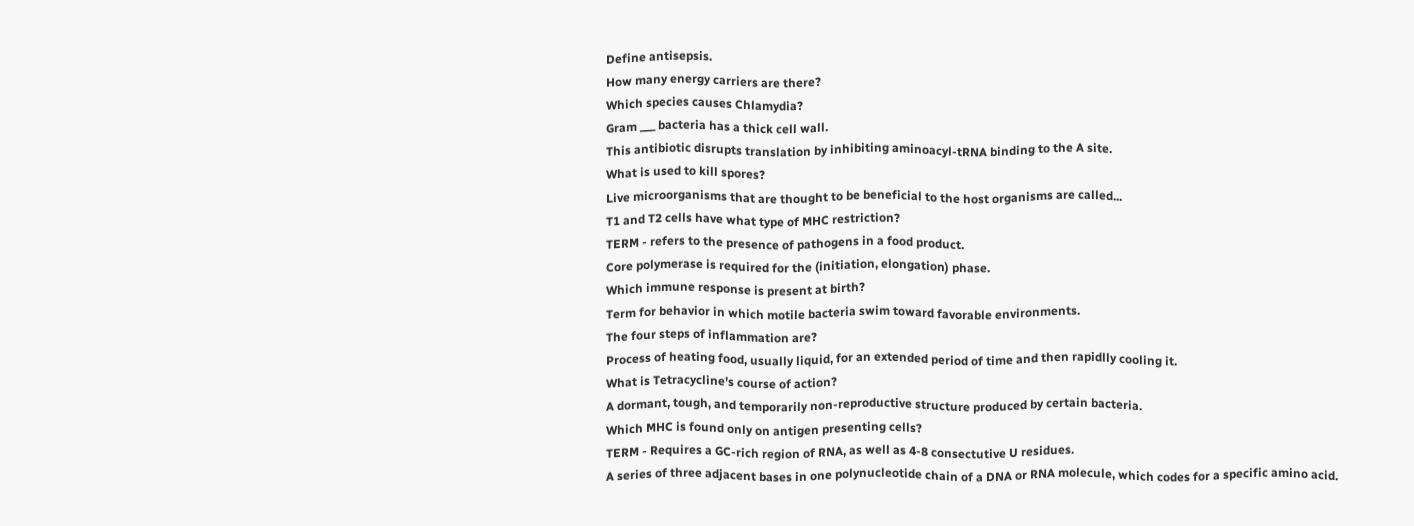Define antisepsis.
How many energy carriers are there?
Which species causes Chlamydia?
Gram ___ bacteria has a thick cell wall.
This antibiotic disrupts translation by inhibiting aminoacyl-tRNA binding to the A site.
What is used to kill spores?
Live microorganisms that are thought to be beneficial to the host organisms are called...
T1 and T2 cells have what type of MHC restriction?
TERM - refers to the presence of pathogens in a food product.
Core polymerase is required for the (initiation, elongation) phase.
Which immune response is present at birth?
Term for behavior in which motile bacteria swim toward favorable environments.
The four steps of inflammation are?
Process of heating food, usually liquid, for an extended period of time and then rapidlly cooling it.
What is Tetracycline's course of action?
A dormant, tough, and temporarily non-reproductive structure produced by certain bacteria.
Which MHC is found only on antigen presenting cells?
TERM - Requires a GC-rich region of RNA, as well as 4-8 consectutive U residues.
A series of three adjacent bases in one polynucleotide chain of a DNA or RNA molecule, which codes for a specific amino acid.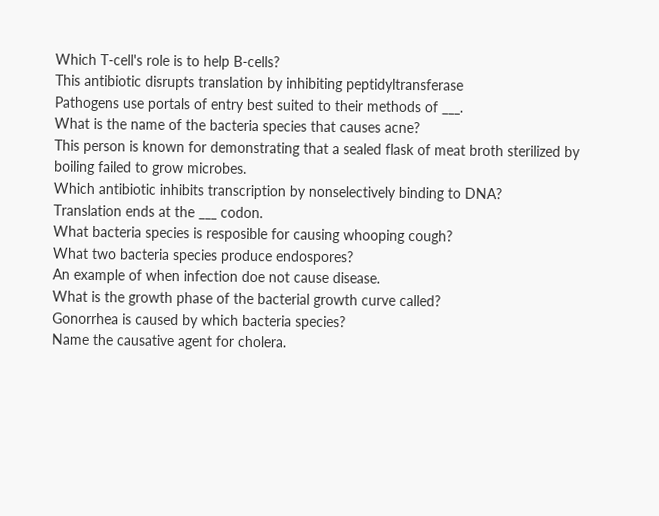Which T-cell's role is to help B-cells?
This antibiotic disrupts translation by inhibiting peptidyltransferase
Pathogens use portals of entry best suited to their methods of ___.
What is the name of the bacteria species that causes acne?
This person is known for demonstrating that a sealed flask of meat broth sterilized by boiling failed to grow microbes.
Which antibiotic inhibits transcription by nonselectively binding to DNA?
Translation ends at the ___ codon.
What bacteria species is resposible for causing whooping cough?
What two bacteria species produce endospores?
An example of when infection doe not cause disease.
What is the growth phase of the bacterial growth curve called?
Gonorrhea is caused by which bacteria species?
Name the causative agent for cholera.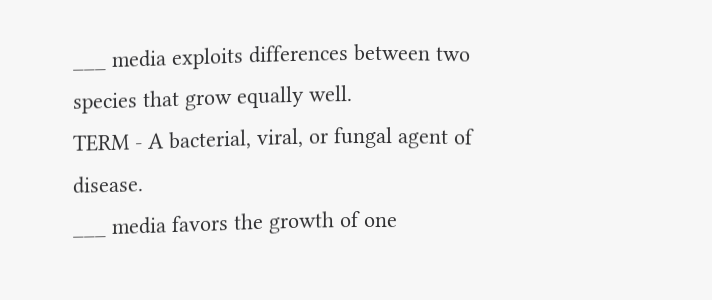___ media exploits differences between two species that grow equally well.
TERM - A bacterial, viral, or fungal agent of disease.
___ media favors the growth of one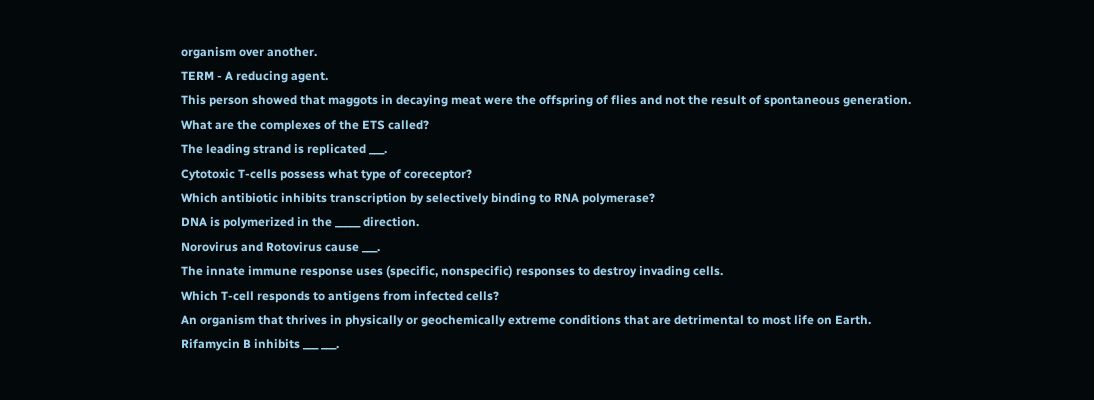organism over another.
TERM - A reducing agent.
This person showed that maggots in decaying meat were the offspring of flies and not the result of spontaneous generation.
What are the complexes of the ETS called?
The leading strand is replicated ___.
Cytotoxic T-cells possess what type of coreceptor?
Which antibiotic inhibits transcription by selectively binding to RNA polymerase?
DNA is polymerized in the _____ direction.
Norovirus and Rotovirus cause ___.
The innate immune response uses (specific, nonspecific) responses to destroy invading cells.
Which T-cell responds to antigens from infected cells?
An organism that thrives in physically or geochemically extreme conditions that are detrimental to most life on Earth.
Rifamycin B inhibits ___ ___.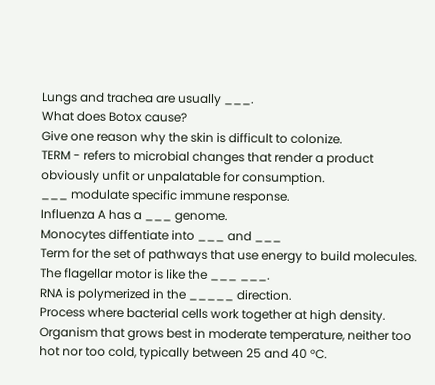Lungs and trachea are usually ___.
What does Botox cause?
Give one reason why the skin is difficult to colonize.
TERM - refers to microbial changes that render a product obviously unfit or unpalatable for consumption.
___ modulate specific immune response.
Influenza A has a ___ genome.
Monocytes diffentiate into ___ and ___
Term for the set of pathways that use energy to build molecules.
The flagellar motor is like the ___ ___.
RNA is polymerized in the _____ direction.
Process where bacterial cells work together at high density.
Organism that grows best in moderate temperature, neither too hot nor too cold, typically between 25 and 40 °C.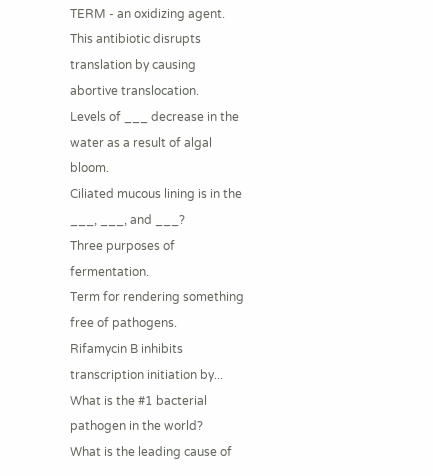TERM - an oxidizing agent.
This antibiotic disrupts translation by causing abortive translocation.
Levels of ___ decrease in the water as a result of algal bloom.
Ciliated mucous lining is in the ___, ___, and ___?
Three purposes of fermentation.
Term for rendering something free of pathogens.
Rifamycin B inhibits transcription initiation by...
What is the #1 bacterial pathogen in the world?
What is the leading cause of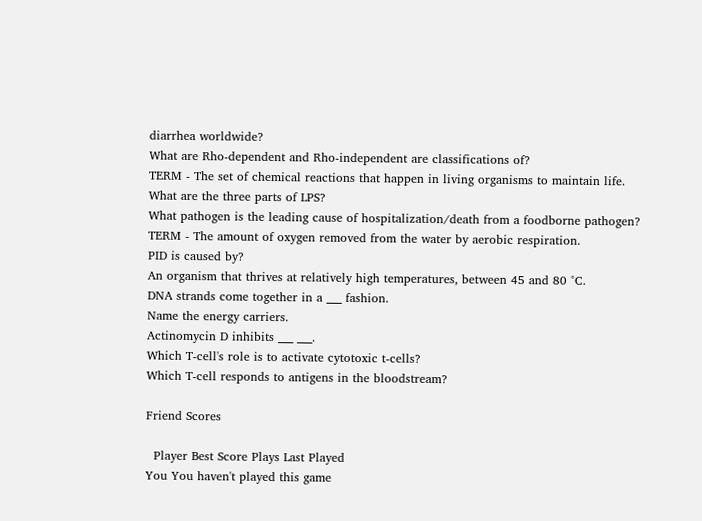diarrhea worldwide?
What are Rho-dependent and Rho-independent are classifications of?
TERM - The set of chemical reactions that happen in living organisms to maintain life.
What are the three parts of LPS?
What pathogen is the leading cause of hospitalization/death from a foodborne pathogen?
TERM - The amount of oxygen removed from the water by aerobic respiration.
PID is caused by?
An organism that thrives at relatively high temperatures, between 45 and 80 °C.
DNA strands come together in a ___ fashion.
Name the energy carriers.
Actinomycin D inhibits ___ ___.
Which T-cell's role is to activate cytotoxic t-cells?
Which T-cell responds to antigens in the bloodstream?

Friend Scores

  Player Best Score Plays Last Played
You You haven't played this game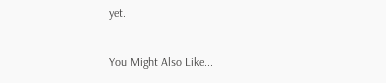yet.

You Might Also Like...